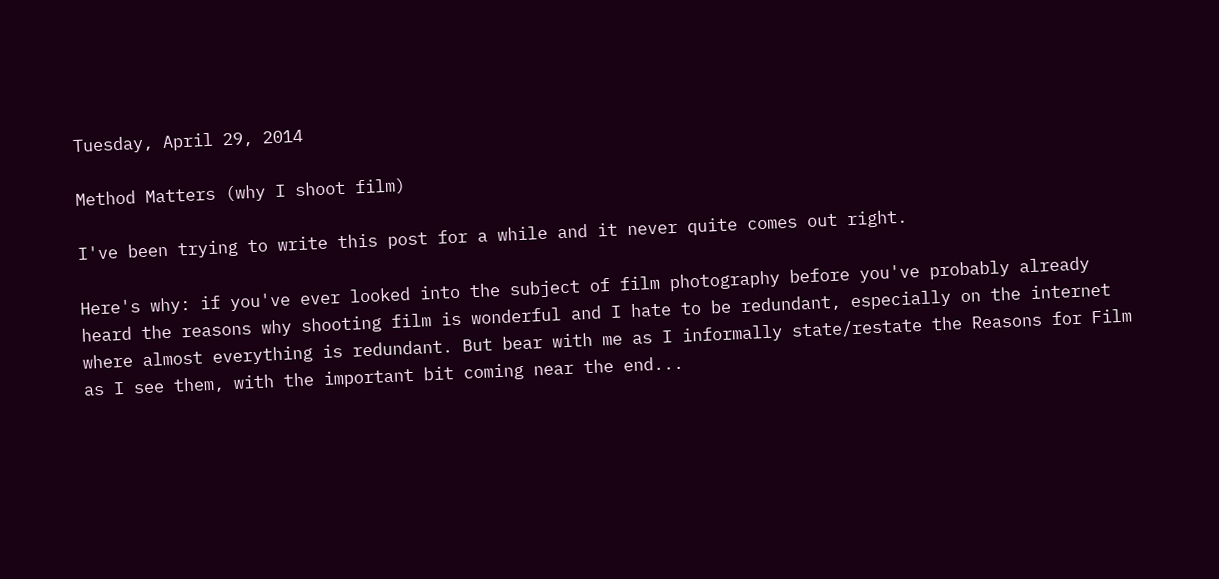Tuesday, April 29, 2014

Method Matters (why I shoot film)

I've been trying to write this post for a while and it never quite comes out right.

Here's why: if you've ever looked into the subject of film photography before you've probably already heard the reasons why shooting film is wonderful and I hate to be redundant, especially on the internet where almost everything is redundant. But bear with me as I informally state/restate the Reasons for Film as I see them, with the important bit coming near the end...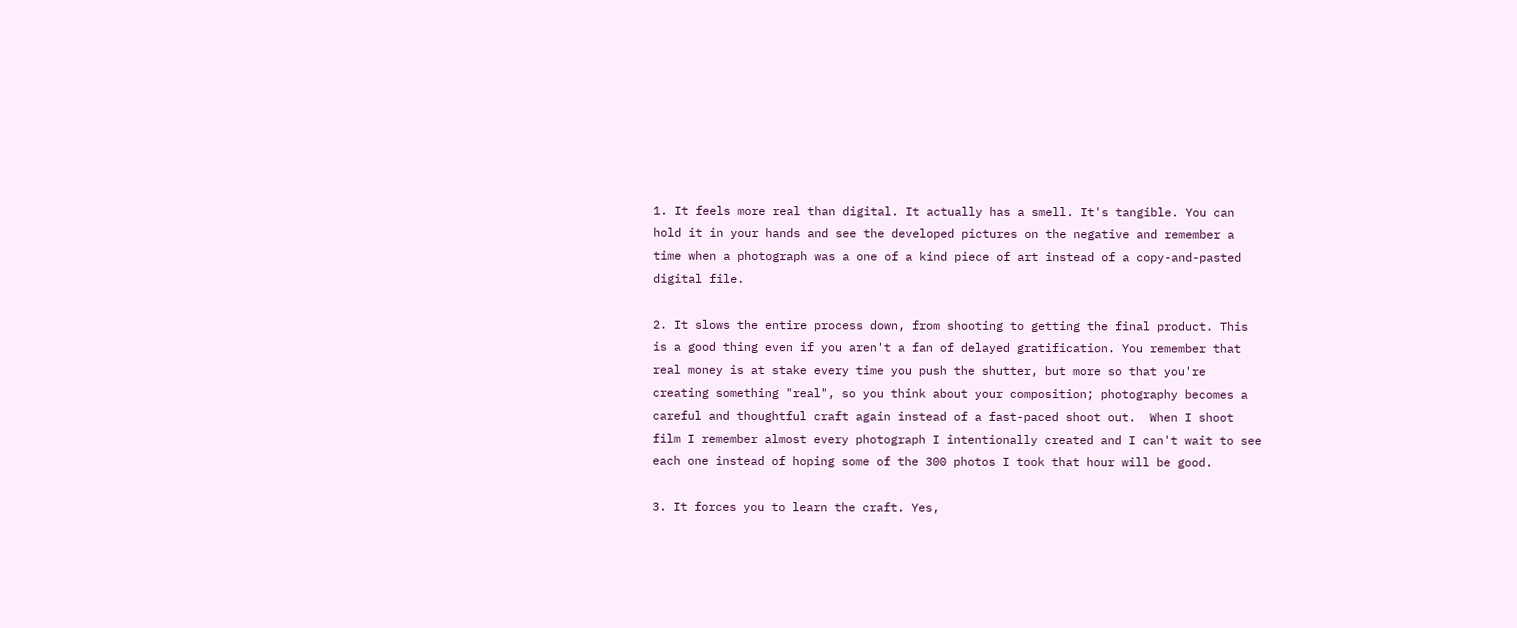1. It feels more real than digital. It actually has a smell. It's tangible. You can hold it in your hands and see the developed pictures on the negative and remember a time when a photograph was a one of a kind piece of art instead of a copy-and-pasted digital file.

2. It slows the entire process down, from shooting to getting the final product. This is a good thing even if you aren't a fan of delayed gratification. You remember that real money is at stake every time you push the shutter, but more so that you're creating something "real", so you think about your composition; photography becomes a careful and thoughtful craft again instead of a fast-paced shoot out.  When I shoot film I remember almost every photograph I intentionally created and I can't wait to see each one instead of hoping some of the 300 photos I took that hour will be good.

3. It forces you to learn the craft. Yes,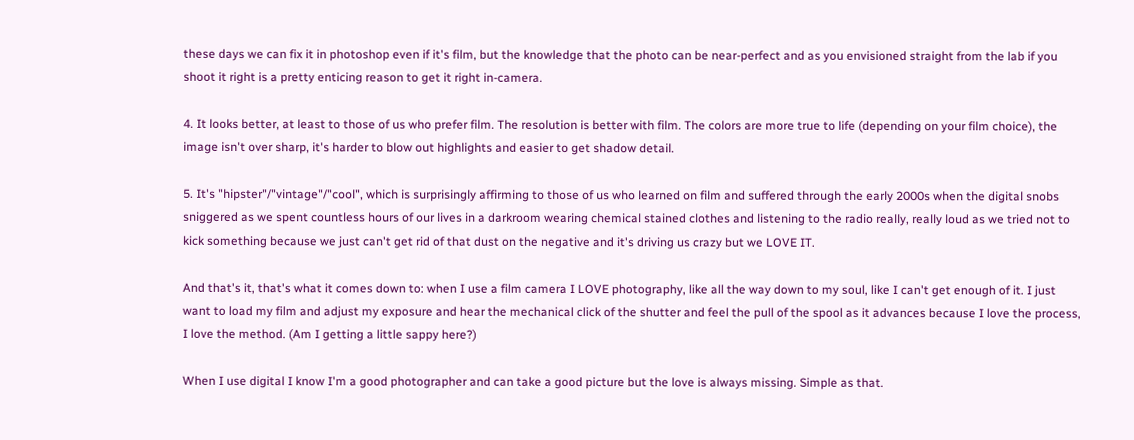these days we can fix it in photoshop even if it's film, but the knowledge that the photo can be near-perfect and as you envisioned straight from the lab if you shoot it right is a pretty enticing reason to get it right in-camera.

4. It looks better, at least to those of us who prefer film. The resolution is better with film. The colors are more true to life (depending on your film choice), the image isn't over sharp, it's harder to blow out highlights and easier to get shadow detail.

5. It's "hipster"/"vintage"/"cool", which is surprisingly affirming to those of us who learned on film and suffered through the early 2000s when the digital snobs sniggered as we spent countless hours of our lives in a darkroom wearing chemical stained clothes and listening to the radio really, really loud as we tried not to kick something because we just can't get rid of that dust on the negative and it's driving us crazy but we LOVE IT.

And that's it, that's what it comes down to: when I use a film camera I LOVE photography, like all the way down to my soul, like I can't get enough of it. I just want to load my film and adjust my exposure and hear the mechanical click of the shutter and feel the pull of the spool as it advances because I love the process, I love the method. (Am I getting a little sappy here?)

When I use digital I know I'm a good photographer and can take a good picture but the love is always missing. Simple as that.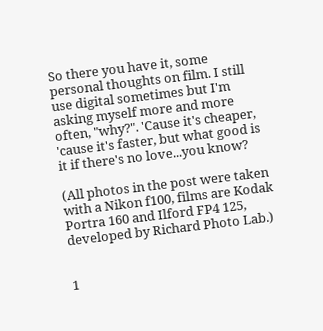So there you have it, some personal thoughts on film. I still use digital sometimes but I'm asking myself more and more often, "why?". 'Cause it's cheaper, 'cause it's faster, but what good is it if there's no love...you know?

(All photos in the post were taken with a Nikon f100, films are Kodak Portra 160 and Ilford FP4 125, developed by Richard Photo Lab.)


1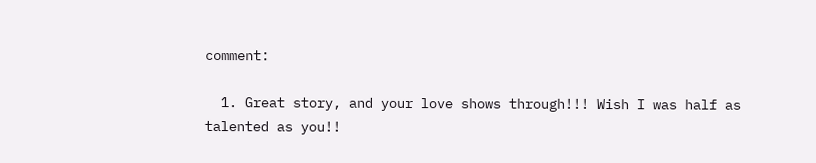comment:

  1. Great story, and your love shows through!!! Wish I was half as talented as you!!